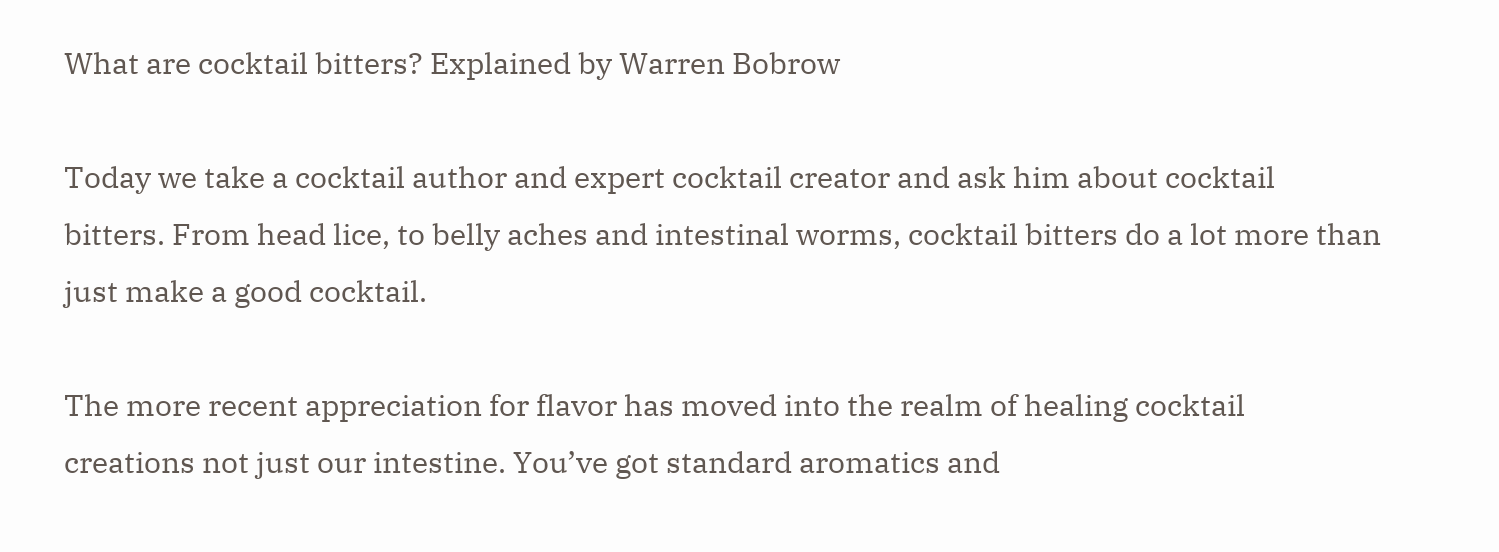What are cocktail bitters? Explained by Warren Bobrow

Today we take a cocktail author and expert cocktail creator and ask him about cocktail bitters. From head lice, to belly aches and intestinal worms, cocktail bitters do a lot more than just make a good cocktail.

The more recent appreciation for flavor has moved into the realm of healing cocktail creations not just our intestine. You’ve got standard aromatics and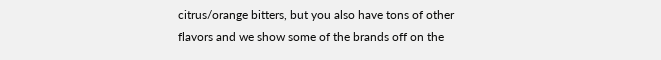citrus/orange bitters, but you also have tons of other flavors and we show some of the brands off on the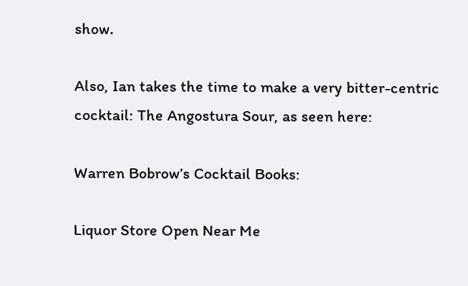show.

Also, Ian takes the time to make a very bitter-centric cocktail: The Angostura Sour, as seen here:

Warren Bobrow’s Cocktail Books:

Liquor Store Open Near Me